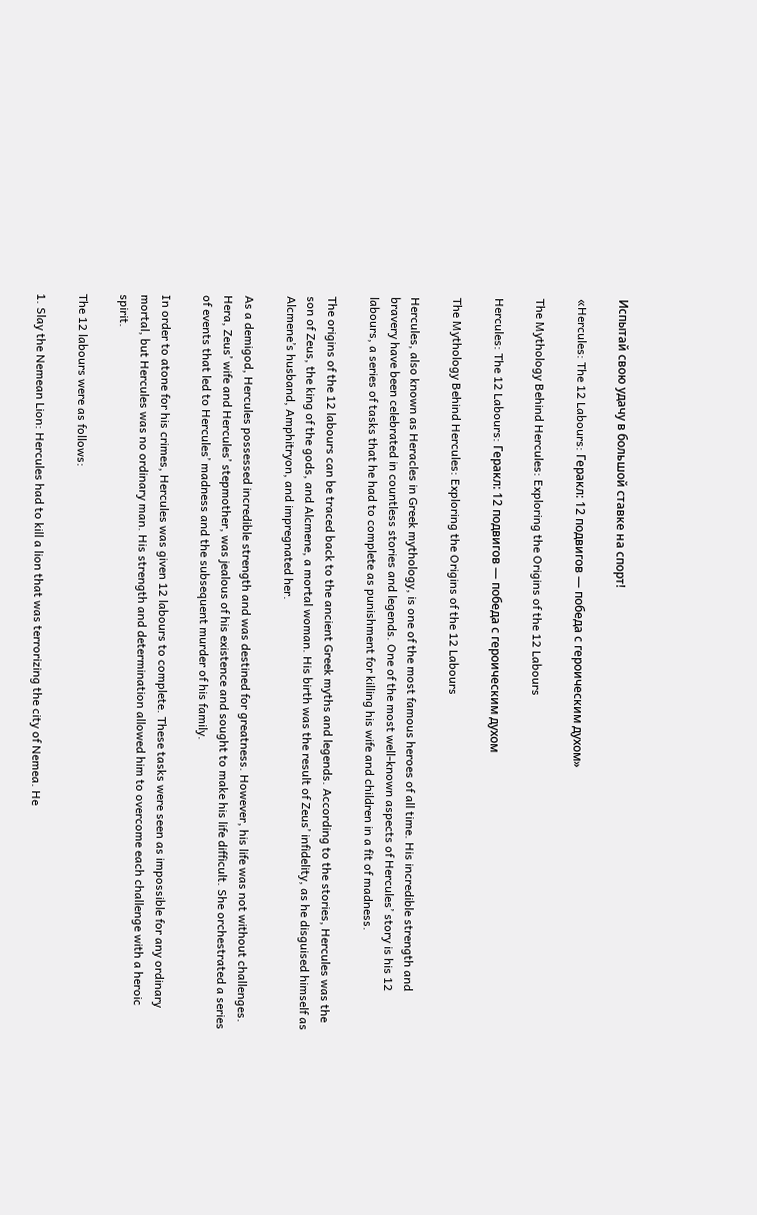Испытай свою удачу в большой ставке на спорт!

«Hercules: The 12 Labours: Геракл: 12 подвигов — победа с героическим духом»

The Mythology Behind Hercules: Exploring the Origins of the 12 Labours

Hercules: The 12 Labours: Геракл: 12 подвигов — победа с героическим духом

The Mythology Behind Hercules: Exploring the Origins of the 12 Labours

Hercules, also known as Heracles in Greek mythology, is one of the most famous heroes of all time. His incredible strength and bravery have been celebrated in countless stories and legends. One of the most well-known aspects of Hercules’ story is his 12 labours, a series of tasks that he had to complete as punishment for killing his wife and children in a fit of madness.

The origins of the 12 labours can be traced back to the ancient Greek myths and legends. According to the stories, Hercules was the son of Zeus, the king of the gods, and Alcmene, a mortal woman. His birth was the result of Zeus’ infidelity, as he disguised himself as Alcmene’s husband, Amphitryon, and impregnated her.

As a demigod, Hercules possessed incredible strength and was destined for greatness. However, his life was not without challenges. Hera, Zeus’ wife and Hercules’ stepmother, was jealous of his existence and sought to make his life difficult. She orchestrated a series of events that led to Hercules’ madness and the subsequent murder of his family.

In order to atone for his crimes, Hercules was given 12 labours to complete. These tasks were seen as impossible for any ordinary mortal, but Hercules was no ordinary man. His strength and determination allowed him to overcome each challenge with a heroic spirit.

The 12 labours were as follows:

1. Slay the Nemean Lion: Hercules had to kill a lion that was terrorizing the city of Nemea. He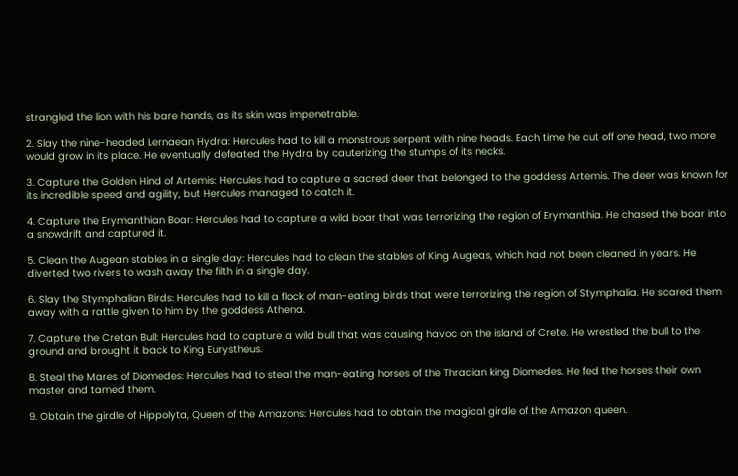strangled the lion with his bare hands, as its skin was impenetrable.

2. Slay the nine-headed Lernaean Hydra: Hercules had to kill a monstrous serpent with nine heads. Each time he cut off one head, two more would grow in its place. He eventually defeated the Hydra by cauterizing the stumps of its necks.

3. Capture the Golden Hind of Artemis: Hercules had to capture a sacred deer that belonged to the goddess Artemis. The deer was known for its incredible speed and agility, but Hercules managed to catch it.

4. Capture the Erymanthian Boar: Hercules had to capture a wild boar that was terrorizing the region of Erymanthia. He chased the boar into a snowdrift and captured it.

5. Clean the Augean stables in a single day: Hercules had to clean the stables of King Augeas, which had not been cleaned in years. He diverted two rivers to wash away the filth in a single day.

6. Slay the Stymphalian Birds: Hercules had to kill a flock of man-eating birds that were terrorizing the region of Stymphalia. He scared them away with a rattle given to him by the goddess Athena.

7. Capture the Cretan Bull: Hercules had to capture a wild bull that was causing havoc on the island of Crete. He wrestled the bull to the ground and brought it back to King Eurystheus.

8. Steal the Mares of Diomedes: Hercules had to steal the man-eating horses of the Thracian king Diomedes. He fed the horses their own master and tamed them.

9. Obtain the girdle of Hippolyta, Queen of the Amazons: Hercules had to obtain the magical girdle of the Amazon queen.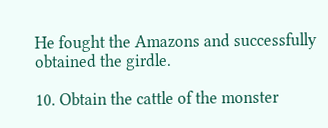He fought the Amazons and successfully obtained the girdle.

10. Obtain the cattle of the monster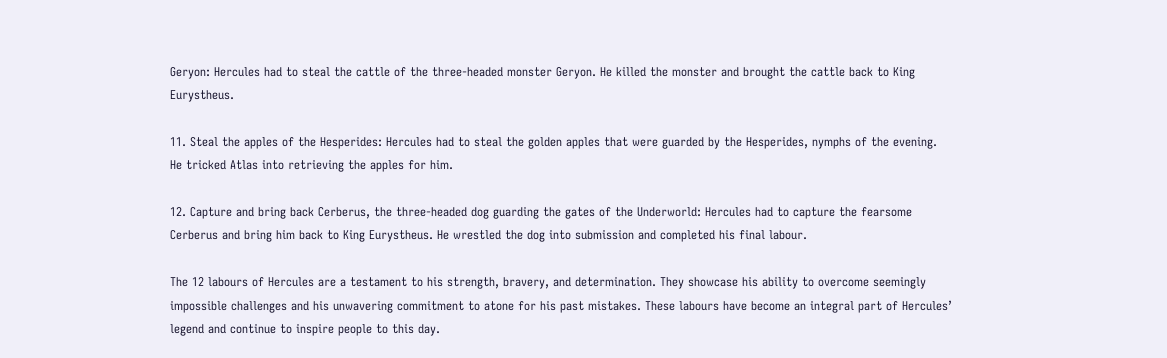Geryon: Hercules had to steal the cattle of the three-headed monster Geryon. He killed the monster and brought the cattle back to King Eurystheus.

11. Steal the apples of the Hesperides: Hercules had to steal the golden apples that were guarded by the Hesperides, nymphs of the evening. He tricked Atlas into retrieving the apples for him.

12. Capture and bring back Cerberus, the three-headed dog guarding the gates of the Underworld: Hercules had to capture the fearsome Cerberus and bring him back to King Eurystheus. He wrestled the dog into submission and completed his final labour.

The 12 labours of Hercules are a testament to his strength, bravery, and determination. They showcase his ability to overcome seemingly impossible challenges and his unwavering commitment to atone for his past mistakes. These labours have become an integral part of Hercules’ legend and continue to inspire people to this day.